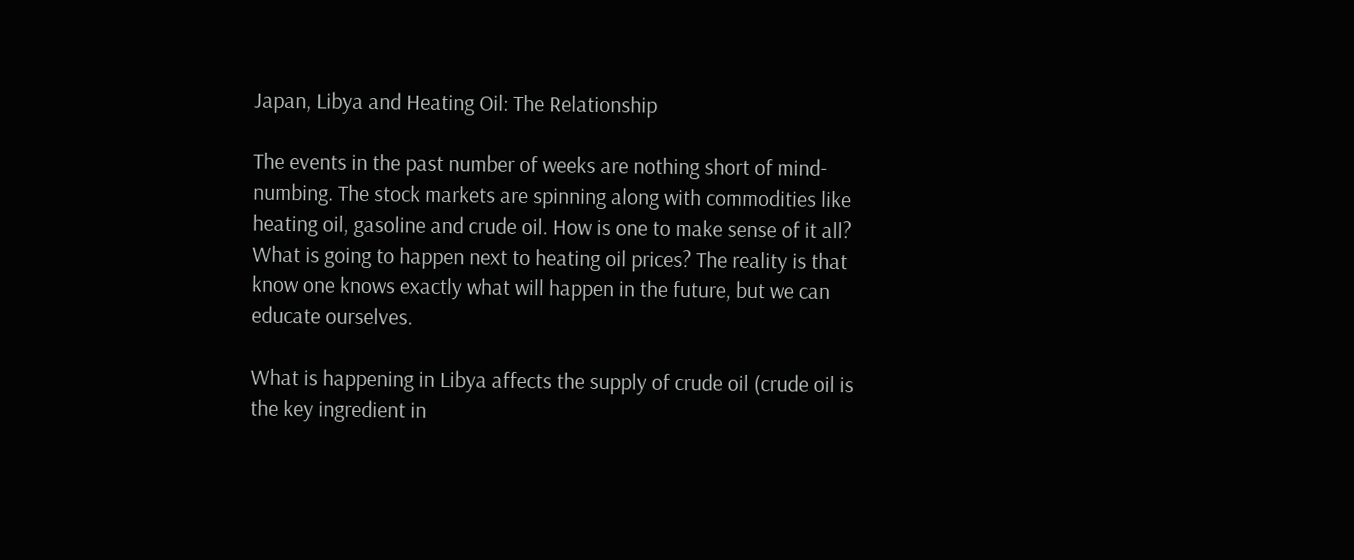Japan, Libya and Heating Oil: The Relationship

The events in the past number of weeks are nothing short of mind-numbing. The stock markets are spinning along with commodities like heating oil, gasoline and crude oil. How is one to make sense of it all? What is going to happen next to heating oil prices? The reality is that know one knows exactly what will happen in the future, but we can educate ourselves.

What is happening in Libya affects the supply of crude oil (crude oil is the key ingredient in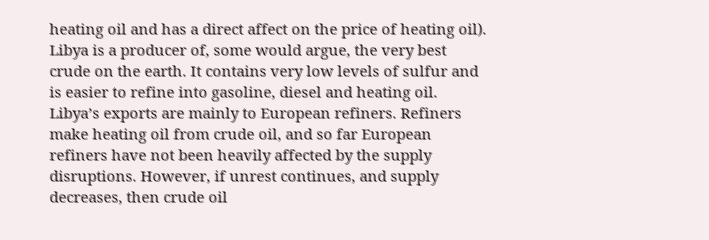heating oil and has a direct affect on the price of heating oil). Libya is a producer of, some would argue, the very best crude on the earth. It contains very low levels of sulfur and is easier to refine into gasoline, diesel and heating oil. Libya’s exports are mainly to European refiners. Refiners make heating oil from crude oil, and so far European refiners have not been heavily affected by the supply disruptions. However, if unrest continues, and supply decreases, then crude oil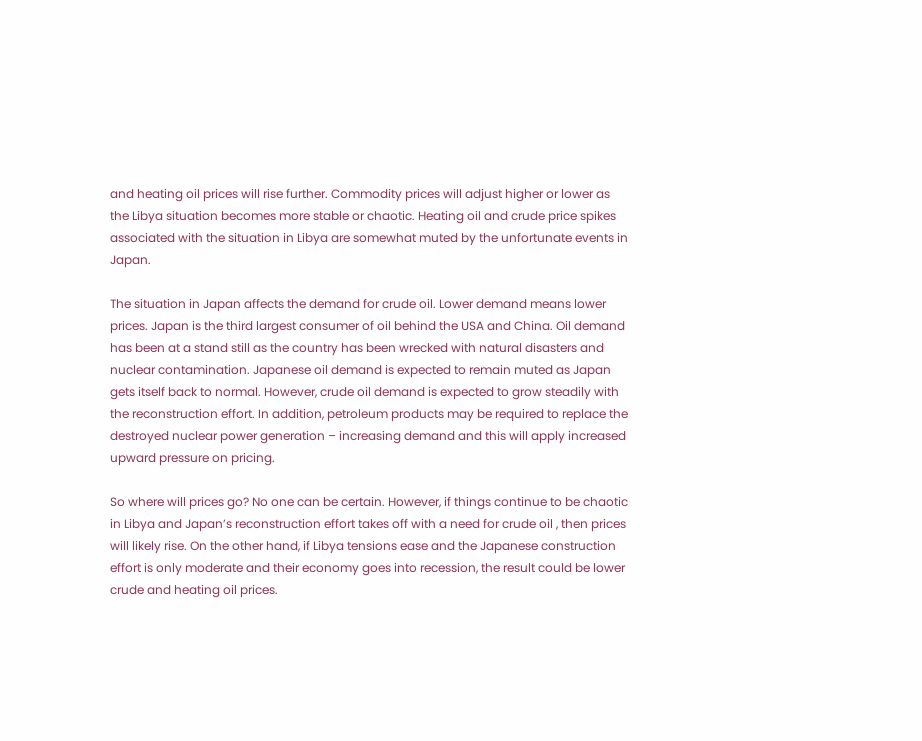and heating oil prices will rise further. Commodity prices will adjust higher or lower as the Libya situation becomes more stable or chaotic. Heating oil and crude price spikes associated with the situation in Libya are somewhat muted by the unfortunate events in Japan.

The situation in Japan affects the demand for crude oil. Lower demand means lower prices. Japan is the third largest consumer of oil behind the USA and China. Oil demand has been at a stand still as the country has been wrecked with natural disasters and nuclear contamination. Japanese oil demand is expected to remain muted as Japan gets itself back to normal. However, crude oil demand is expected to grow steadily with the reconstruction effort. In addition, petroleum products may be required to replace the destroyed nuclear power generation – increasing demand and this will apply increased upward pressure on pricing.

So where will prices go? No one can be certain. However, if things continue to be chaotic in Libya and Japan’s reconstruction effort takes off with a need for crude oil , then prices will likely rise. On the other hand, if Libya tensions ease and the Japanese construction effort is only moderate and their economy goes into recession, the result could be lower crude and heating oil prices.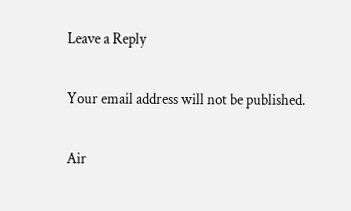Leave a Reply

Your email address will not be published.

Air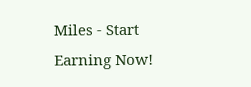Miles - Start Earning Now!